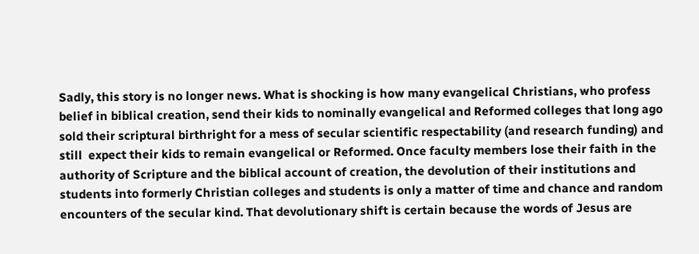Sadly, this story is no longer news. What is shocking is how many evangelical Christians, who profess belief in biblical creation, send their kids to nominally evangelical and Reformed colleges that long ago sold their scriptural birthright for a mess of secular scientific respectability (and research funding) and still  expect their kids to remain evangelical or Reformed. Once faculty members lose their faith in the authority of Scripture and the biblical account of creation, the devolution of their institutions and students into formerly Christian colleges and students is only a matter of time and chance and random encounters of the secular kind. That devolutionary shift is certain because the words of Jesus are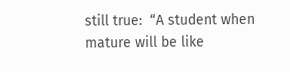still true:  “A student when mature will be like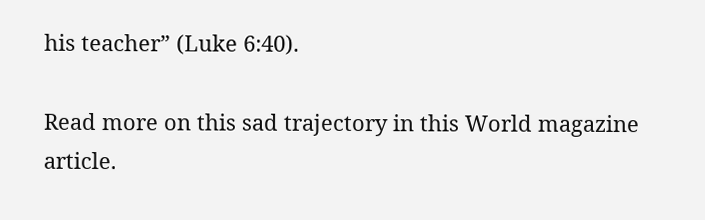his teacher” (Luke 6:40).

Read more on this sad trajectory in this World magazine article.